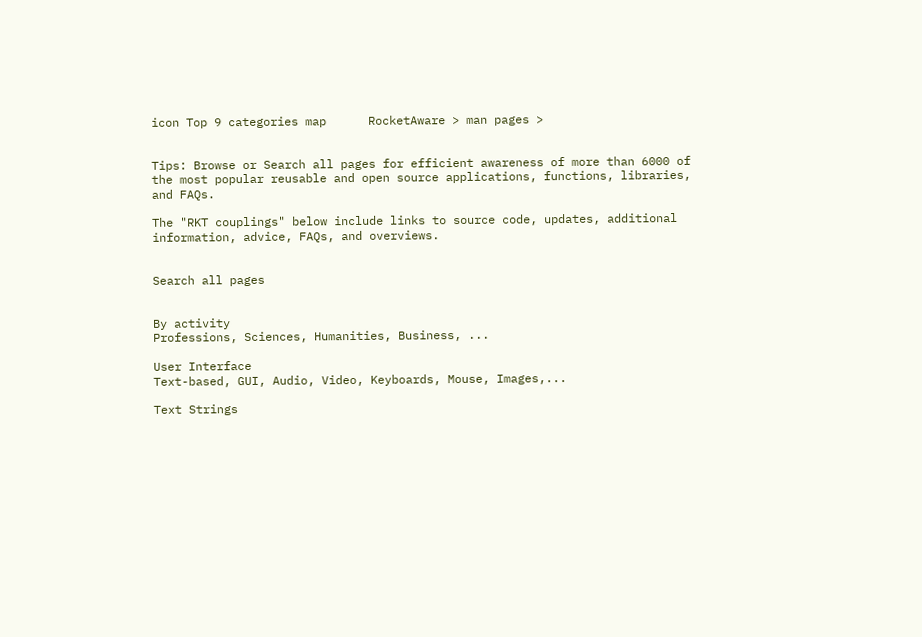icon Top 9 categories map      RocketAware > man pages >


Tips: Browse or Search all pages for efficient awareness of more than 6000 of the most popular reusable and open source applications, functions, libraries, and FAQs.

The "RKT couplings" below include links to source code, updates, additional information, advice, FAQs, and overviews.


Search all pages


By activity
Professions, Sciences, Humanities, Business, ...

User Interface
Text-based, GUI, Audio, Video, Keyboards, Mouse, Images,...

Text Strings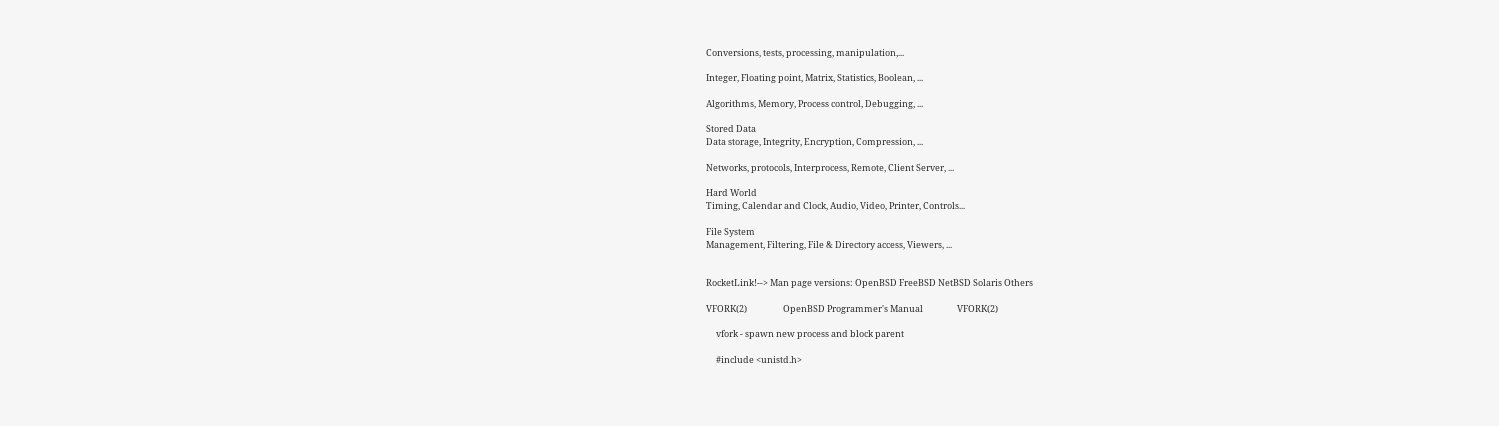Conversions, tests, processing, manipulation,...

Integer, Floating point, Matrix, Statistics, Boolean, ...

Algorithms, Memory, Process control, Debugging, ...

Stored Data
Data storage, Integrity, Encryption, Compression, ...

Networks, protocols, Interprocess, Remote, Client Server, ...

Hard World
Timing, Calendar and Clock, Audio, Video, Printer, Controls...

File System
Management, Filtering, File & Directory access, Viewers, ...


RocketLink!--> Man page versions: OpenBSD FreeBSD NetBSD Solaris Others

VFORK(2)                  OpenBSD Programmer's Manual                 VFORK(2)

     vfork - spawn new process and block parent

     #include <unistd.h>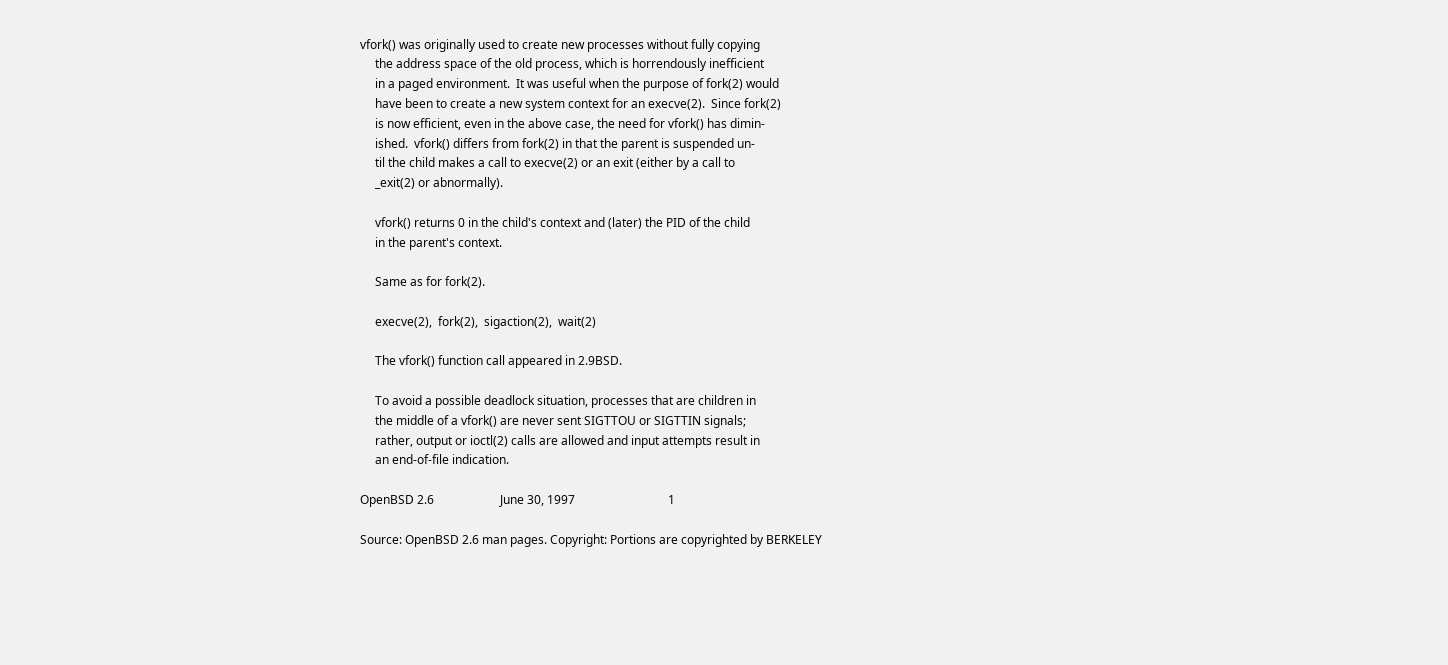vfork() was originally used to create new processes without fully copying
     the address space of the old process, which is horrendously inefficient
     in a paged environment.  It was useful when the purpose of fork(2) would
     have been to create a new system context for an execve(2).  Since fork(2)
     is now efficient, even in the above case, the need for vfork() has dimin-
     ished.  vfork() differs from fork(2) in that the parent is suspended un-
     til the child makes a call to execve(2) or an exit (either by a call to
     _exit(2) or abnormally).

     vfork() returns 0 in the child's context and (later) the PID of the child
     in the parent's context.

     Same as for fork(2).

     execve(2),  fork(2),  sigaction(2),  wait(2)

     The vfork() function call appeared in 2.9BSD.

     To avoid a possible deadlock situation, processes that are children in
     the middle of a vfork() are never sent SIGTTOU or SIGTTIN signals;
     rather, output or ioctl(2) calls are allowed and input attempts result in
     an end-of-file indication.

OpenBSD 2.6                      June 30, 1997                               1

Source: OpenBSD 2.6 man pages. Copyright: Portions are copyrighted by BERKELEY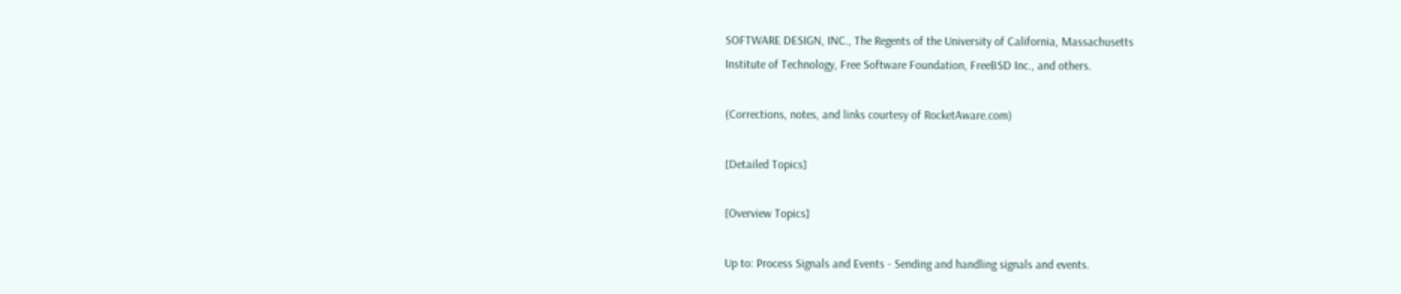SOFTWARE DESIGN, INC., The Regents of the University of California, Massachusetts
Institute of Technology, Free Software Foundation, FreeBSD Inc., and others.

(Corrections, notes, and links courtesy of RocketAware.com)

[Detailed Topics]

[Overview Topics]

Up to: Process Signals and Events - Sending and handling signals and events.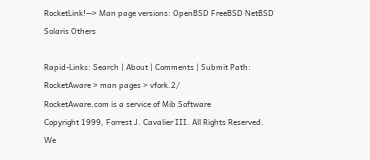RocketLink!--> Man page versions: OpenBSD FreeBSD NetBSD Solaris Others

Rapid-Links: Search | About | Comments | Submit Path: RocketAware > man pages > vfork.2/
RocketAware.com is a service of Mib Software
Copyright 1999, Forrest J. Cavalier III. All Rights Reserved.
We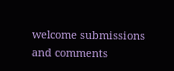welcome submissions and comments